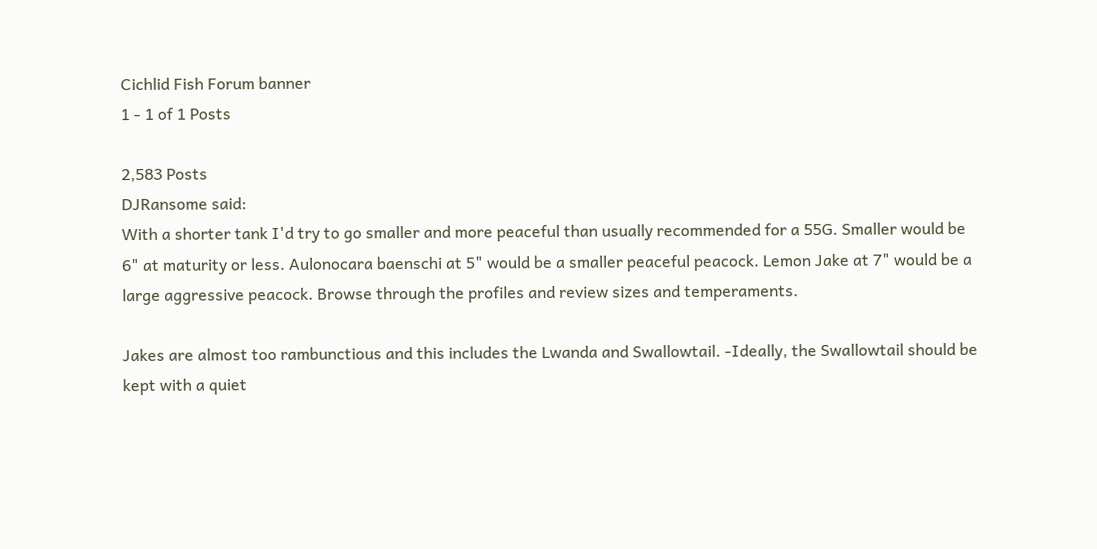Cichlid Fish Forum banner
1 - 1 of 1 Posts

2,583 Posts
DJRansome said:
With a shorter tank I'd try to go smaller and more peaceful than usually recommended for a 55G. Smaller would be 6" at maturity or less. Aulonocara baenschi at 5" would be a smaller peaceful peacock. Lemon Jake at 7" would be a large aggressive peacock. Browse through the profiles and review sizes and temperaments.

Jakes are almost too rambunctious and this includes the Lwanda and Swallowtail. -Ideally, the Swallowtail should be kept with a quiet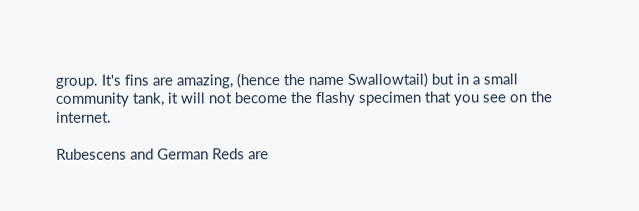group. It's fins are amazing, (hence the name Swallowtail) but in a small community tank, it will not become the flashy specimen that you see on the internet.

Rubescens and German Reds are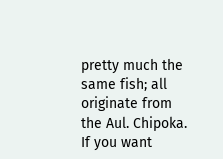pretty much the same fish; all originate from the Aul. Chipoka. If you want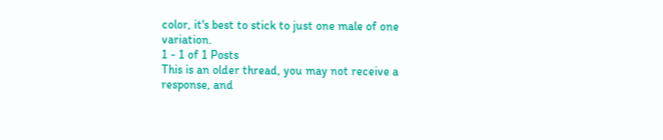color, it's best to stick to just one male of one variation.
1 - 1 of 1 Posts
This is an older thread, you may not receive a response, and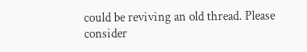could be reviving an old thread. Please consider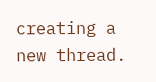creating a new thread.